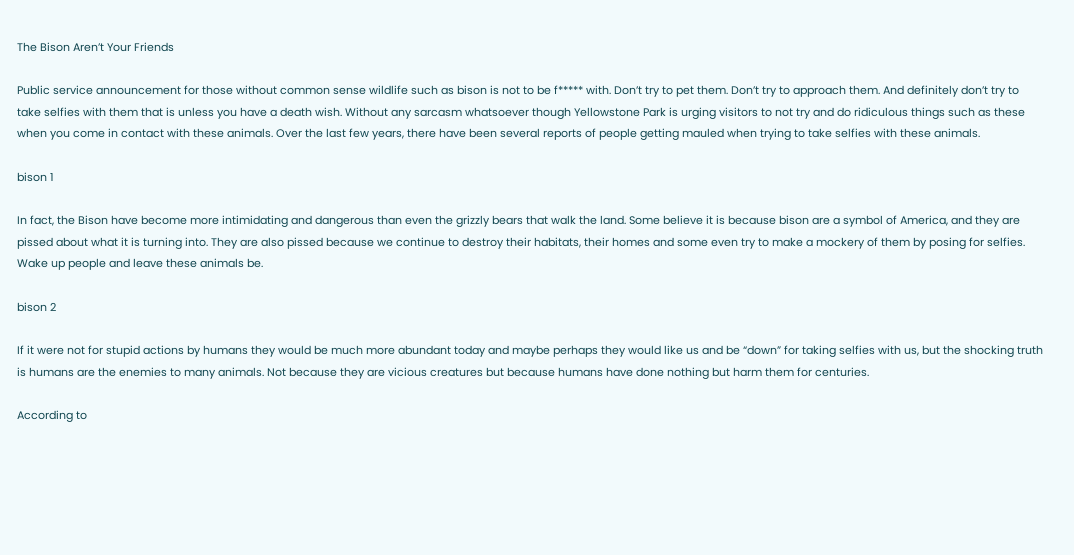The Bison Aren’t Your Friends

Public service announcement for those without common sense wildlife such as bison is not to be f***** with. Don’t try to pet them. Don’t try to approach them. And definitely don’t try to take selfies with them that is unless you have a death wish. Without any sarcasm whatsoever though Yellowstone Park is urging visitors to not try and do ridiculous things such as these when you come in contact with these animals. Over the last few years, there have been several reports of people getting mauled when trying to take selfies with these animals.

bison 1

In fact, the Bison have become more intimidating and dangerous than even the grizzly bears that walk the land. Some believe it is because bison are a symbol of America, and they are pissed about what it is turning into. They are also pissed because we continue to destroy their habitats, their homes and some even try to make a mockery of them by posing for selfies. Wake up people and leave these animals be.

bison 2

If it were not for stupid actions by humans they would be much more abundant today and maybe perhaps they would like us and be “down” for taking selfies with us, but the shocking truth is humans are the enemies to many animals. Not because they are vicious creatures but because humans have done nothing but harm them for centuries.

According to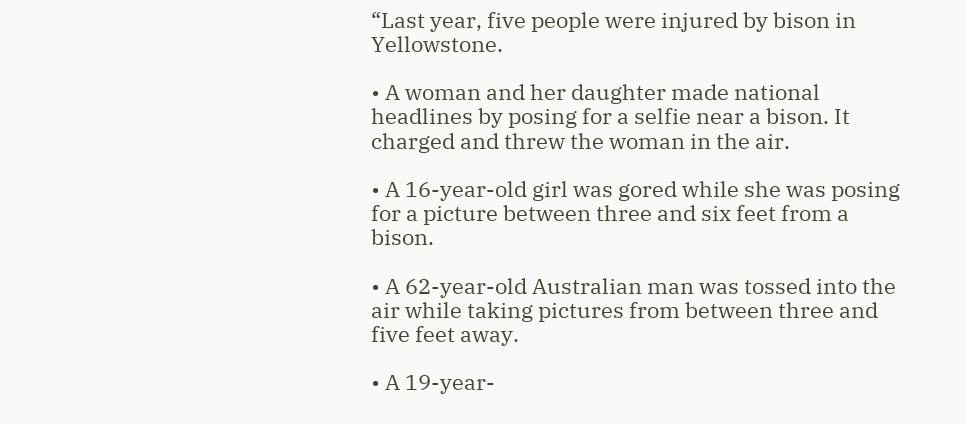“Last year, five people were injured by bison in Yellowstone.

• A woman and her daughter made national headlines by posing for a selfie near a bison. It charged and threw the woman in the air.

• A 16-year-old girl was gored while she was posing for a picture between three and six feet from a bison.

• A 62-year-old Australian man was tossed into the air while taking pictures from between three and five feet away.

• A 19-year-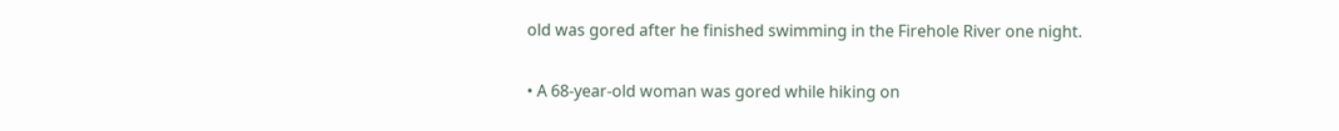old was gored after he finished swimming in the Firehole River one night.

• A 68-year-old woman was gored while hiking on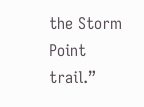the Storm Point trail.”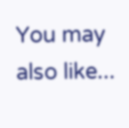You may also like...